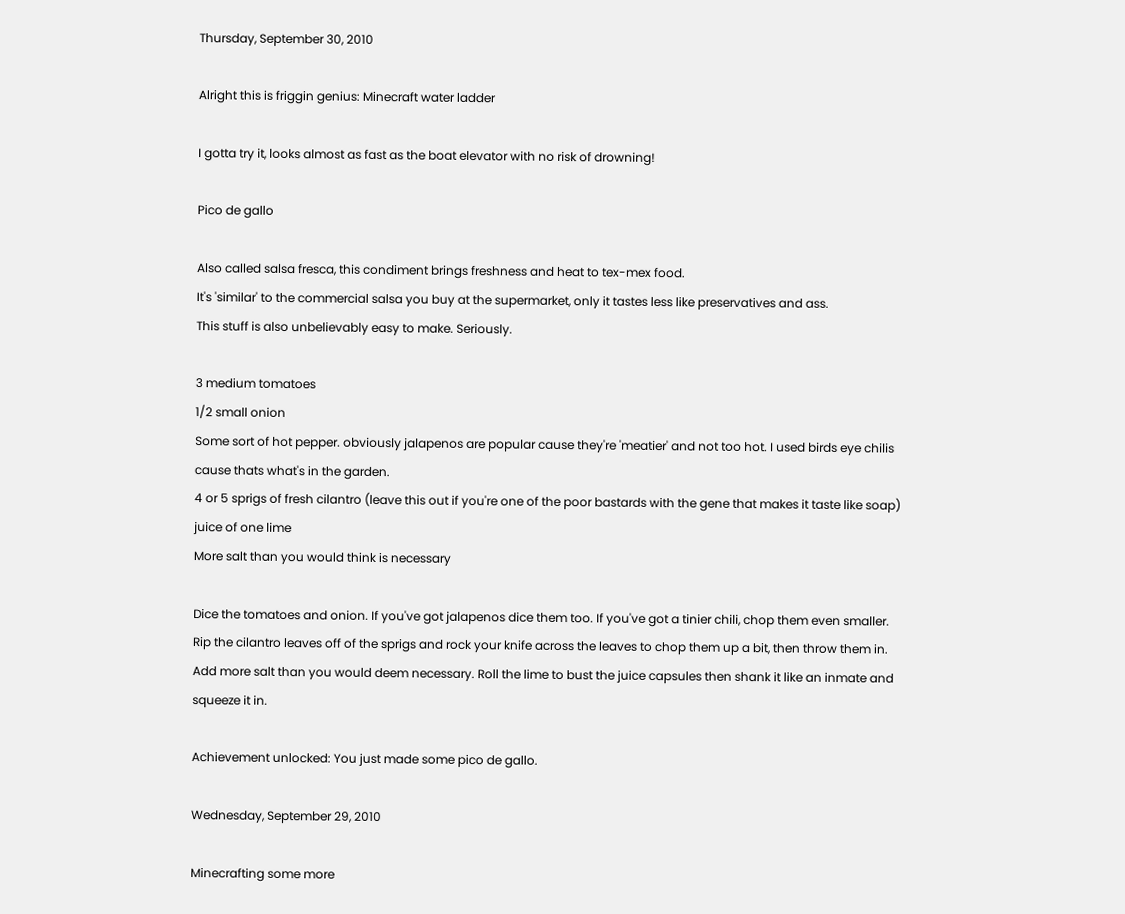Thursday, September 30, 2010

Alright this is friggin genius: Minecraft water ladder

I gotta try it, looks almost as fast as the boat elevator with no risk of drowning!

Pico de gallo

Also called salsa fresca, this condiment brings freshness and heat to tex-mex food.
It's 'similar' to the commercial salsa you buy at the supermarket, only it tastes less like preservatives and ass.
This stuff is also unbelievably easy to make. Seriously.

3 medium tomatoes
1/2 small onion
Some sort of hot pepper. obviously jalapenos are popular cause they're 'meatier' and not too hot. I used birds eye chilis cause thats what's in the garden.
4 or 5 sprigs of fresh cilantro (leave this out if you're one of the poor bastards with the gene that makes it taste like soap)
juice of one lime
More salt than you would think is necessary

Dice the tomatoes and onion. If you've got jalapenos dice them too. If you've got a tinier chili, chop them even smaller. Rip the cilantro leaves off of the sprigs and rock your knife across the leaves to chop them up a bit, then throw them in. Add more salt than you would deem necessary. Roll the lime to bust the juice capsules then shank it like an inmate and squeeze it in.

Achievement unlocked: You just made some pico de gallo.

Wednesday, September 29, 2010

Minecrafting some more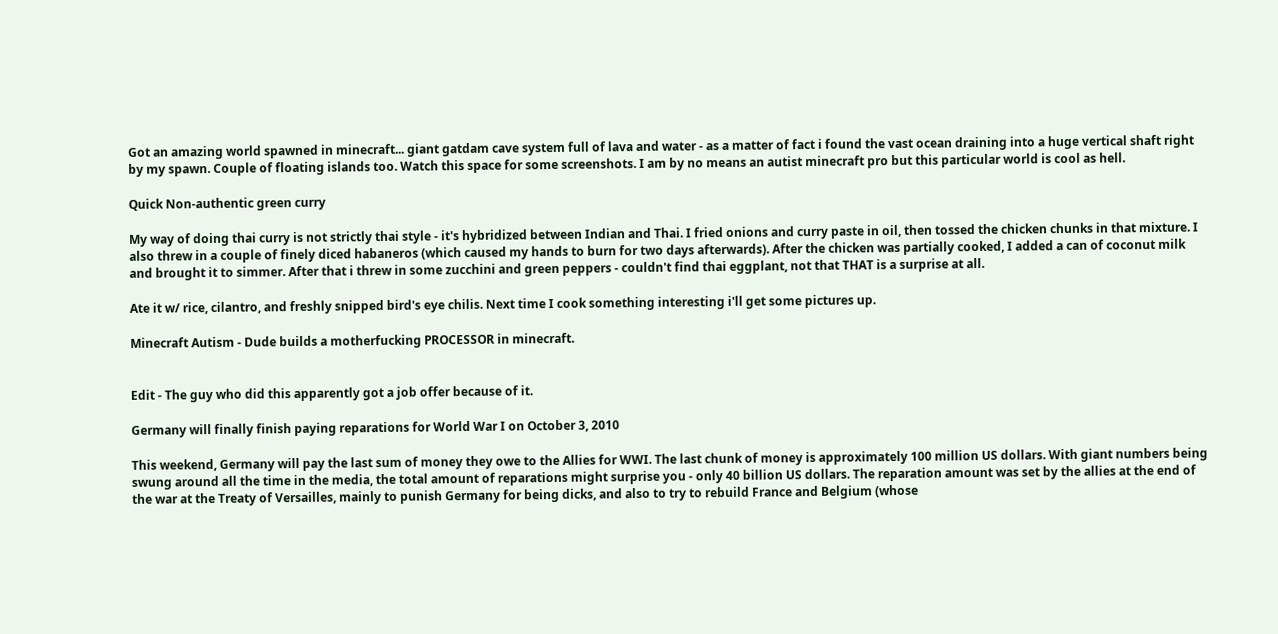Got an amazing world spawned in minecraft... giant gatdam cave system full of lava and water - as a matter of fact i found the vast ocean draining into a huge vertical shaft right by my spawn. Couple of floating islands too. Watch this space for some screenshots. I am by no means an autist minecraft pro but this particular world is cool as hell.

Quick Non-authentic green curry

My way of doing thai curry is not strictly thai style - it's hybridized between Indian and Thai. I fried onions and curry paste in oil, then tossed the chicken chunks in that mixture. I also threw in a couple of finely diced habaneros (which caused my hands to burn for two days afterwards). After the chicken was partially cooked, I added a can of coconut milk and brought it to simmer. After that i threw in some zucchini and green peppers - couldn't find thai eggplant, not that THAT is a surprise at all.

Ate it w/ rice, cilantro, and freshly snipped bird's eye chilis. Next time I cook something interesting i'll get some pictures up.

Minecraft Autism - Dude builds a motherfucking PROCESSOR in minecraft.


Edit - The guy who did this apparently got a job offer because of it.

Germany will finally finish paying reparations for World War I on October 3, 2010

This weekend, Germany will pay the last sum of money they owe to the Allies for WWI. The last chunk of money is approximately 100 million US dollars. With giant numbers being swung around all the time in the media, the total amount of reparations might surprise you - only 40 billion US dollars. The reparation amount was set by the allies at the end of the war at the Treaty of Versailles, mainly to punish Germany for being dicks, and also to try to rebuild France and Belgium (whose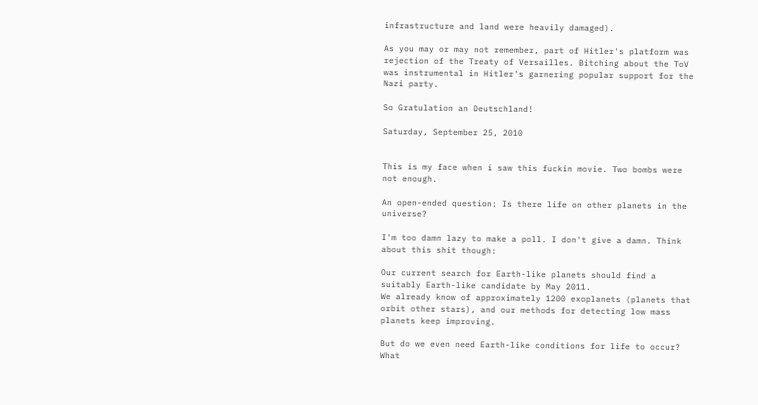infrastructure and land were heavily damaged).

As you may or may not remember, part of Hitler's platform was rejection of the Treaty of Versailles. Bitching about the ToV was instrumental in Hitler's garnering popular support for the Nazi party.

So Gratulation an Deutschland!

Saturday, September 25, 2010


This is my face when i saw this fuckin movie. Two bombs were not enough.

An open-ended question: Is there life on other planets in the universe?

I'm too damn lazy to make a poll. I don't give a damn. Think about this shit though:

Our current search for Earth-like planets should find a suitably Earth-like candidate by May 2011.
We already know of approximately 1200 exoplanets (planets that orbit other stars), and our methods for detecting low mass planets keep improving.

But do we even need Earth-like conditions for life to occur? What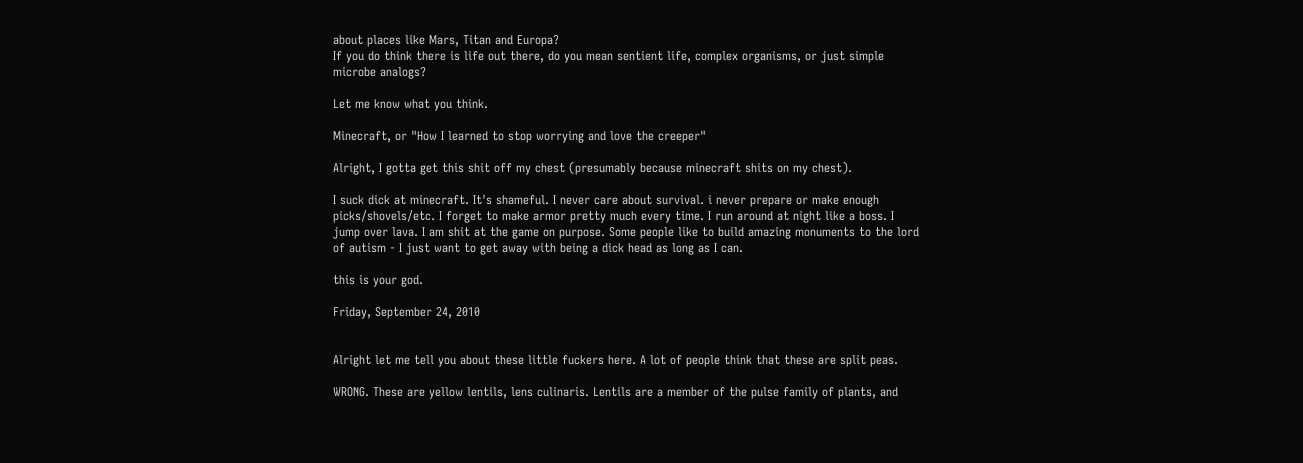about places like Mars, Titan and Europa?
If you do think there is life out there, do you mean sentient life, complex organisms, or just simple microbe analogs?

Let me know what you think.

Minecraft, or "How I learned to stop worrying and love the creeper"

Alright, I gotta get this shit off my chest (presumably because minecraft shits on my chest).

I suck dick at minecraft. It's shameful. I never care about survival. i never prepare or make enough picks/shovels/etc. I forget to make armor pretty much every time. I run around at night like a boss. I jump over lava. I am shit at the game on purpose. Some people like to build amazing monuments to the lord of autism - I just want to get away with being a dick head as long as I can.

this is your god.

Friday, September 24, 2010


Alright let me tell you about these little fuckers here. A lot of people think that these are split peas.

WRONG. These are yellow lentils, lens culinaris. Lentils are a member of the pulse family of plants, and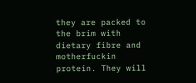they are packed to the brim with dietary fibre and motherfuckin protein. They will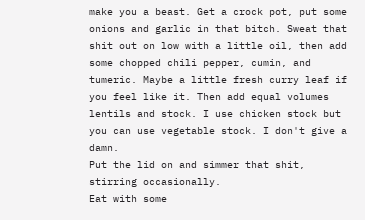make you a beast. Get a crock pot, put some onions and garlic in that bitch. Sweat that shit out on low with a little oil, then add some chopped chili pepper, cumin, and tumeric. Maybe a little fresh curry leaf if you feel like it. Then add equal volumes lentils and stock. I use chicken stock but you can use vegetable stock. I don't give a damn.
Put the lid on and simmer that shit, stirring occasionally.
Eat with some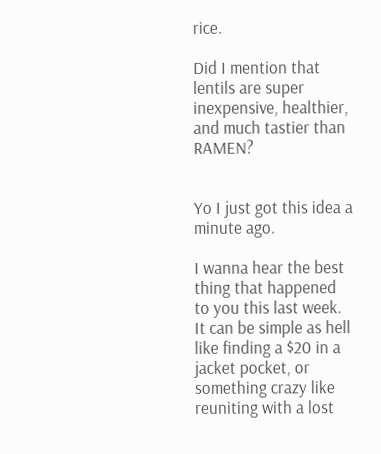rice.

Did I mention that lentils are super inexpensive, healthier, and much tastier than RAMEN?


Yo I just got this idea a minute ago.

I wanna hear the best thing that happened to you this last week. It can be simple as hell like finding a $20 in a jacket pocket, or something crazy like reuniting with a lost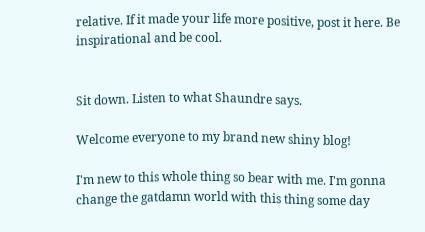relative. If it made your life more positive, post it here. Be inspirational and be cool.


Sit down. Listen to what Shaundre says.

Welcome everyone to my brand new shiny blog!

I'm new to this whole thing so bear with me. I'm gonna change the gatdamn world with this thing some day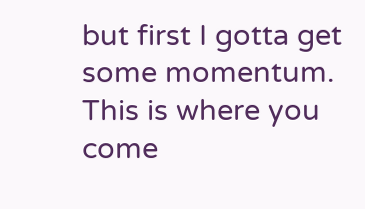but first I gotta get some momentum. This is where you come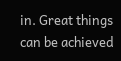in. Great things can be achieved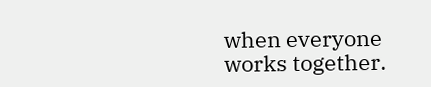when everyone works together.